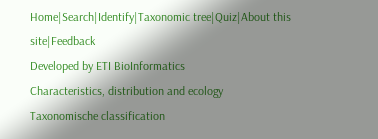Home|Search|Identify|Taxonomic tree|Quiz|About this site|Feedback
Developed by ETI BioInformatics
Characteristics, distribution and ecology
Taxonomische classification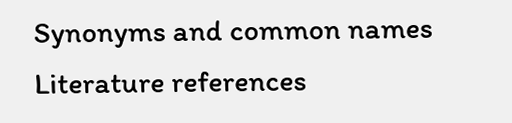Synonyms and common names
Literature references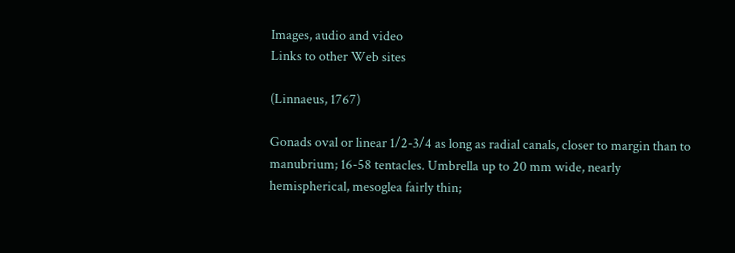Images, audio and video
Links to other Web sites

(Linnaeus, 1767)

Gonads oval or linear 1/2-3/4 as long as radial canals, closer to margin than to manubrium; 16-58 tentacles. Umbrella up to 20 mm wide, nearly hemispherical, mesoglea fairly thin;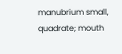manubrium small, quadrate; mouth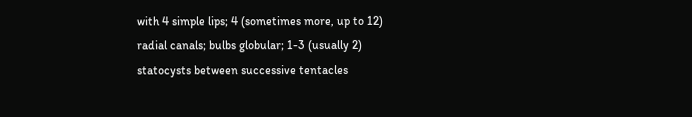with 4 simple lips; 4 (sometimes more, up to 12) radial canals; bulbs globular; 1-3 (usually 2) statocysts between successive tentacles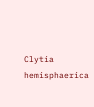Clytia hemisphaerica